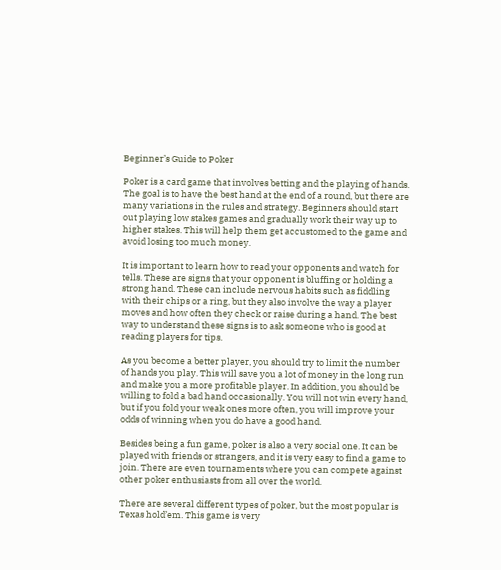Beginner’s Guide to Poker

Poker is a card game that involves betting and the playing of hands. The goal is to have the best hand at the end of a round, but there are many variations in the rules and strategy. Beginners should start out playing low stakes games and gradually work their way up to higher stakes. This will help them get accustomed to the game and avoid losing too much money.

It is important to learn how to read your opponents and watch for tells. These are signs that your opponent is bluffing or holding a strong hand. These can include nervous habits such as fiddling with their chips or a ring, but they also involve the way a player moves and how often they check or raise during a hand. The best way to understand these signs is to ask someone who is good at reading players for tips.

As you become a better player, you should try to limit the number of hands you play. This will save you a lot of money in the long run and make you a more profitable player. In addition, you should be willing to fold a bad hand occasionally. You will not win every hand, but if you fold your weak ones more often, you will improve your odds of winning when you do have a good hand.

Besides being a fun game, poker is also a very social one. It can be played with friends or strangers, and it is very easy to find a game to join. There are even tournaments where you can compete against other poker enthusiasts from all over the world.

There are several different types of poker, but the most popular is Texas hold’em. This game is very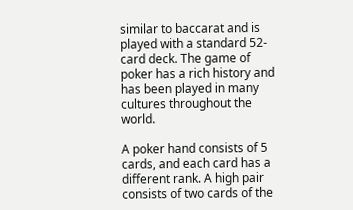similar to baccarat and is played with a standard 52-card deck. The game of poker has a rich history and has been played in many cultures throughout the world.

A poker hand consists of 5 cards, and each card has a different rank. A high pair consists of two cards of the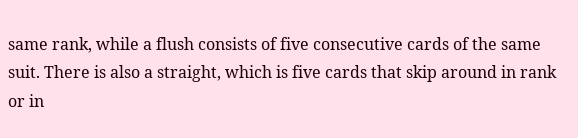same rank, while a flush consists of five consecutive cards of the same suit. There is also a straight, which is five cards that skip around in rank or in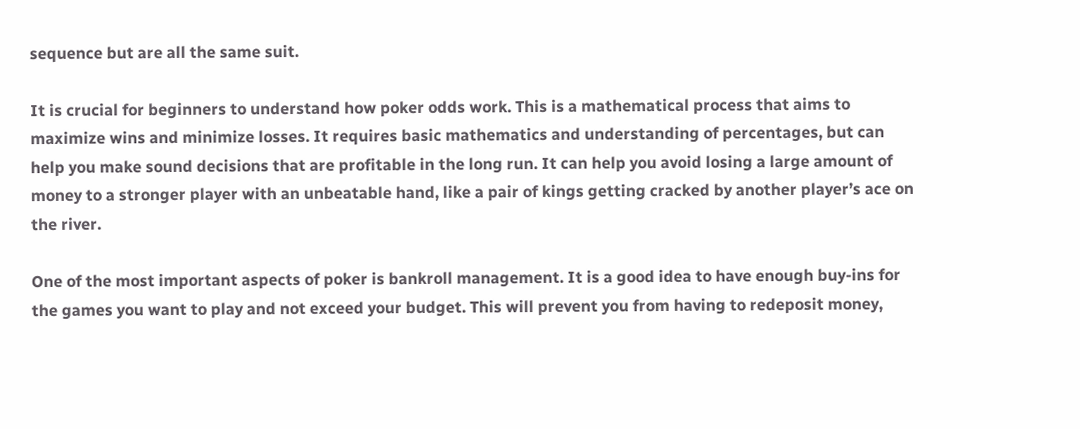sequence but are all the same suit.

It is crucial for beginners to understand how poker odds work. This is a mathematical process that aims to maximize wins and minimize losses. It requires basic mathematics and understanding of percentages, but can help you make sound decisions that are profitable in the long run. It can help you avoid losing a large amount of money to a stronger player with an unbeatable hand, like a pair of kings getting cracked by another player’s ace on the river.

One of the most important aspects of poker is bankroll management. It is a good idea to have enough buy-ins for the games you want to play and not exceed your budget. This will prevent you from having to redeposit money,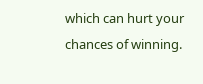which can hurt your chances of winning.